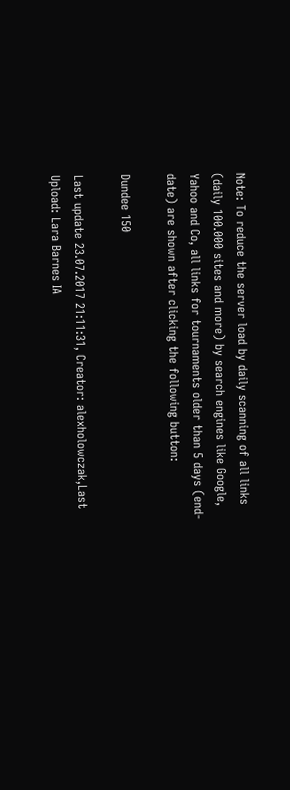Note: To reduce the server load by daily scanning of all links (daily 100.000 sites and more) by search engines like Google, Yahoo and Co, all links for tournaments older than 5 days (end-date) are shown after clicking the following button:

Dundee 150

Last update 23.07.2017 21:11:31, Creator: alexholowczak,Last Upload: Lara Barnes IA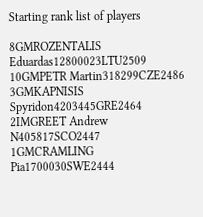Starting rank list of players

8GMROZENTALIS Eduardas12800023LTU2509
10GMPETR Martin318299CZE2486
3GMKAPNISIS Spyridon4203445GRE2464
2IMGREET Andrew N405817SCO2447
1GMCRAMLING Pia1700030SWE2444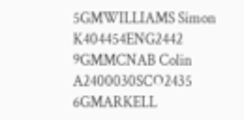5GMWILLIAMS Simon K404454ENG2442
9GMMCNAB Colin A2400030SCO2435
6GMARKELL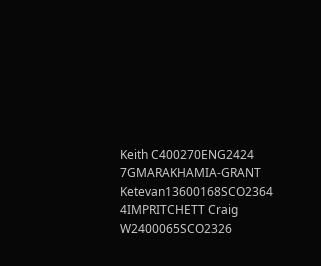Keith C400270ENG2424
7GMARAKHAMIA-GRANT Ketevan13600168SCO2364
4IMPRITCHETT Craig W2400065SCO2326